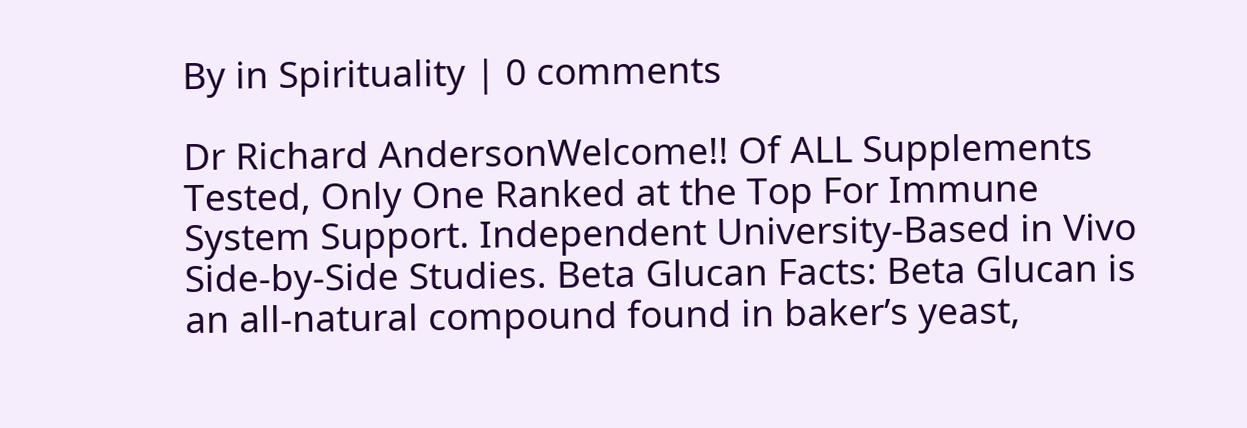By in Spirituality | 0 comments

Dr Richard AndersonWelcome!! Of ALL Supplements Tested, Only One Ranked at the Top For Immune System Support. Independent University-Based in Vivo Side-by-Side Studies. Beta Glucan Facts: Beta Glucan is an all-natural compound found in baker’s yeast,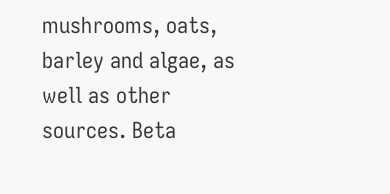mushrooms, oats, barley and algae, as well as other sources. Beta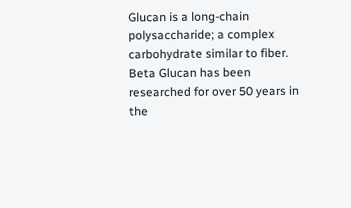Glucan is a long-chain polysaccharide; a complex carbohydrate similar to fiber. Beta Glucan has been researched for over 50 years in the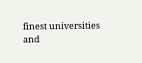finest universities and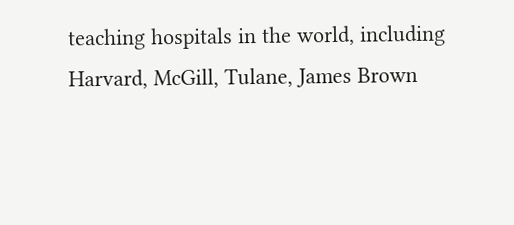teaching hospitals in the world, including Harvard, McGill, Tulane, James Brown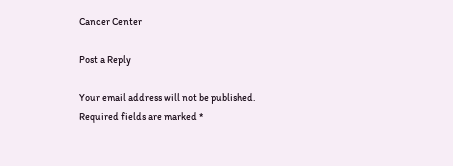Cancer Center

Post a Reply

Your email address will not be published. Required fields are marked *